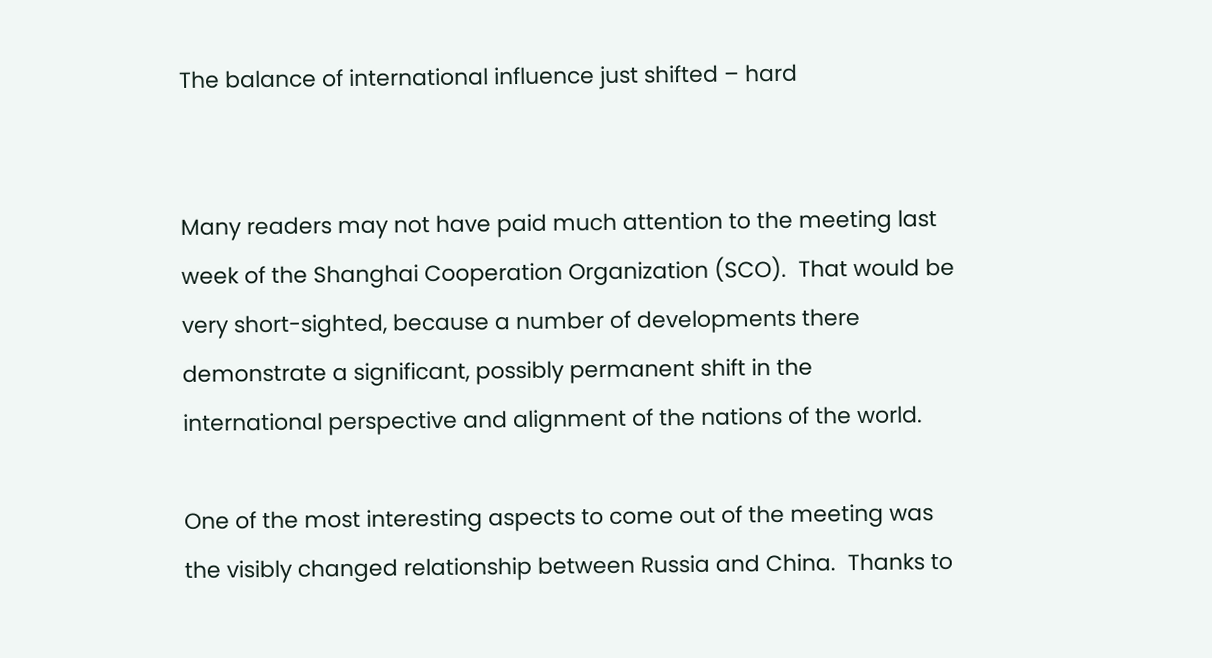The balance of international influence just shifted – hard


Many readers may not have paid much attention to the meeting last week of the Shanghai Cooperation Organization (SCO).  That would be very short-sighted, because a number of developments there demonstrate a significant, possibly permanent shift in the international perspective and alignment of the nations of the world.

One of the most interesting aspects to come out of the meeting was the visibly changed relationship between Russia and China.  Thanks to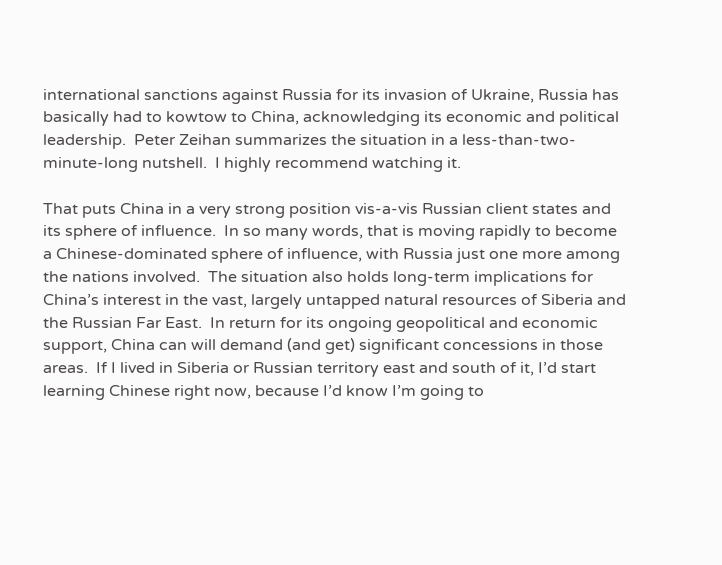international sanctions against Russia for its invasion of Ukraine, Russia has basically had to kowtow to China, acknowledging its economic and political leadership.  Peter Zeihan summarizes the situation in a less-than-two-minute-long nutshell.  I highly recommend watching it.

That puts China in a very strong position vis-a-vis Russian client states and its sphere of influence.  In so many words, that is moving rapidly to become a Chinese-dominated sphere of influence, with Russia just one more among the nations involved.  The situation also holds long-term implications for China’s interest in the vast, largely untapped natural resources of Siberia and the Russian Far East.  In return for its ongoing geopolitical and economic support, China can will demand (and get) significant concessions in those areas.  If I lived in Siberia or Russian territory east and south of it, I’d start learning Chinese right now, because I’d know I’m going to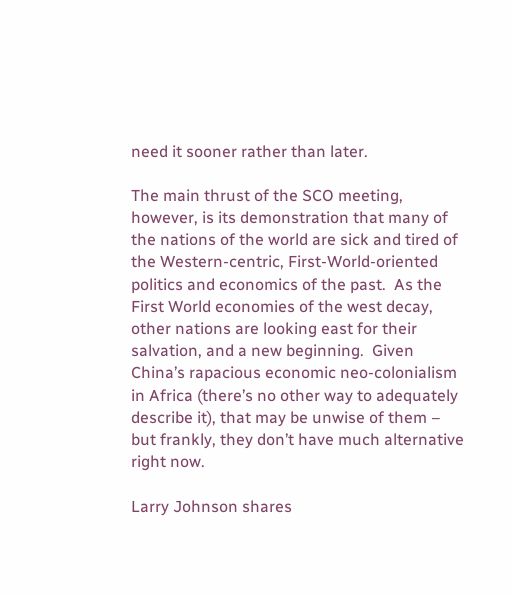need it sooner rather than later.

The main thrust of the SCO meeting, however, is its demonstration that many of the nations of the world are sick and tired of the Western-centric, First-World-oriented politics and economics of the past.  As the First World economies of the west decay, other nations are looking east for their salvation, and a new beginning.  Given China’s rapacious economic neo-colonialism in Africa (there’s no other way to adequately describe it), that may be unwise of them – but frankly, they don’t have much alternative right now.

Larry Johnson shares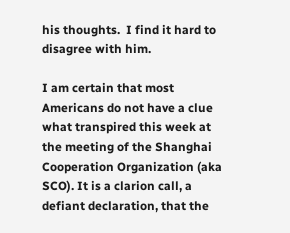his thoughts.  I find it hard to disagree with him.

I am certain that most Americans do not have a clue what transpired this week at the meeting of the Shanghai Cooperation Organization (aka SCO). It is a clarion call, a defiant declaration, that the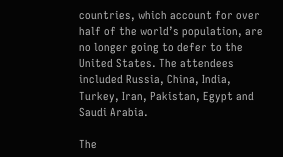countries, which account for over half of the world’s population, are no longer going to defer to the United States. The attendees included Russia, China, India, Turkey, Iran, Pakistan, Egypt and Saudi Arabia.

The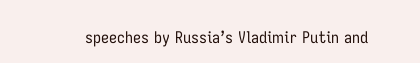speeches by Russia’s Vladimir Putin and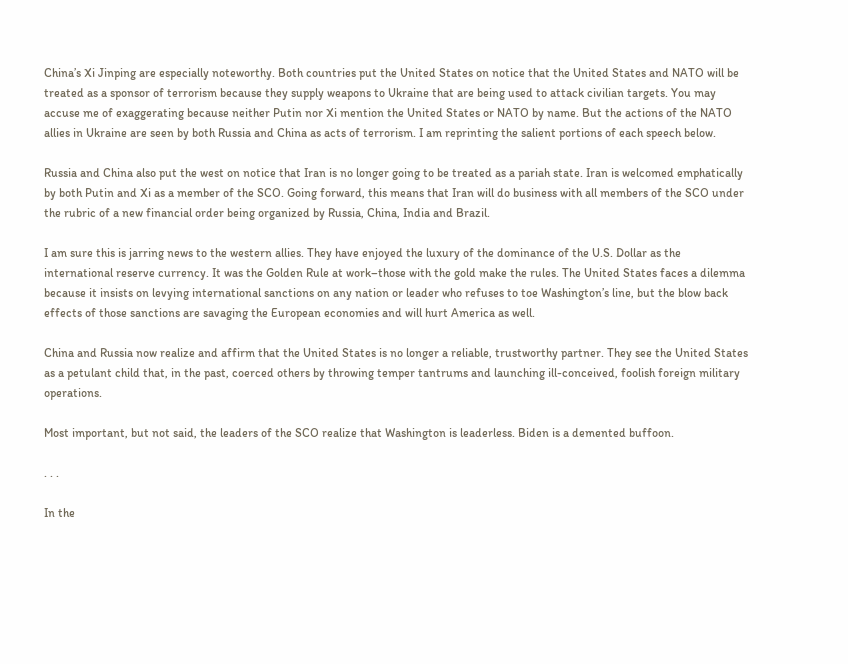China’s Xi Jinping are especially noteworthy. Both countries put the United States on notice that the United States and NATO will be treated as a sponsor of terrorism because they supply weapons to Ukraine that are being used to attack civilian targets. You may accuse me of exaggerating because neither Putin nor Xi mention the United States or NATO by name. But the actions of the NATO allies in Ukraine are seen by both Russia and China as acts of terrorism. I am reprinting the salient portions of each speech below.

Russia and China also put the west on notice that Iran is no longer going to be treated as a pariah state. Iran is welcomed emphatically by both Putin and Xi as a member of the SCO. Going forward, this means that Iran will do business with all members of the SCO under the rubric of a new financial order being organized by Russia, China, India and Brazil.

I am sure this is jarring news to the western allies. They have enjoyed the luxury of the dominance of the U.S. Dollar as the international reserve currency. It was the Golden Rule at work–those with the gold make the rules. The United States faces a dilemma because it insists on levying international sanctions on any nation or leader who refuses to toe Washington’s line, but the blow back effects of those sanctions are savaging the European economies and will hurt America as well.

China and Russia now realize and affirm that the United States is no longer a reliable, trustworthy partner. They see the United States as a petulant child that, in the past, coerced others by throwing temper tantrums and launching ill-conceived, foolish foreign military operations.

Most important, but not said, the leaders of the SCO realize that Washington is leaderless. Biden is a demented buffoon.

. . .

In the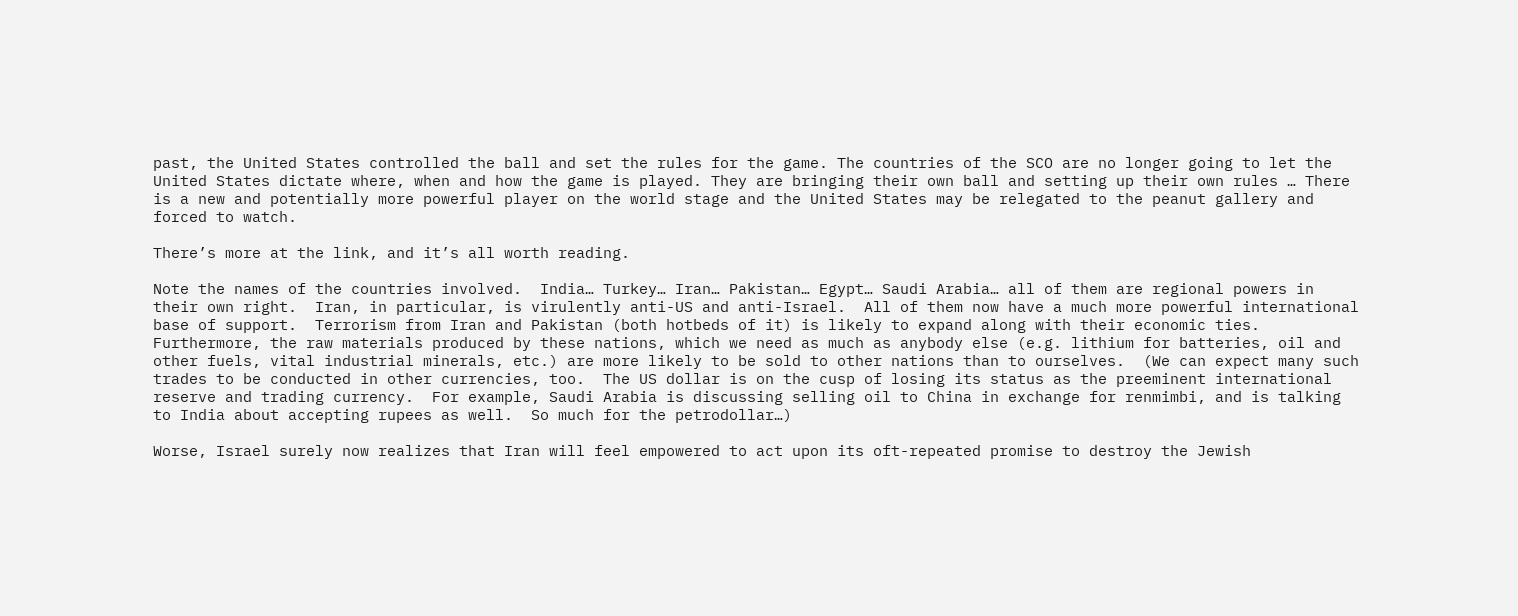past, the United States controlled the ball and set the rules for the game. The countries of the SCO are no longer going to let the United States dictate where, when and how the game is played. They are bringing their own ball and setting up their own rules … There is a new and potentially more powerful player on the world stage and the United States may be relegated to the peanut gallery and forced to watch.

There’s more at the link, and it’s all worth reading.

Note the names of the countries involved.  India… Turkey… Iran… Pakistan… Egypt… Saudi Arabia… all of them are regional powers in their own right.  Iran, in particular, is virulently anti-US and anti-Israel.  All of them now have a much more powerful international base of support.  Terrorism from Iran and Pakistan (both hotbeds of it) is likely to expand along with their economic ties.  Furthermore, the raw materials produced by these nations, which we need as much as anybody else (e.g. lithium for batteries, oil and other fuels, vital industrial minerals, etc.) are more likely to be sold to other nations than to ourselves.  (We can expect many such trades to be conducted in other currencies, too.  The US dollar is on the cusp of losing its status as the preeminent international reserve and trading currency.  For example, Saudi Arabia is discussing selling oil to China in exchange for renmimbi, and is talking to India about accepting rupees as well.  So much for the petrodollar…)

Worse, Israel surely now realizes that Iran will feel empowered to act upon its oft-repeated promise to destroy the Jewish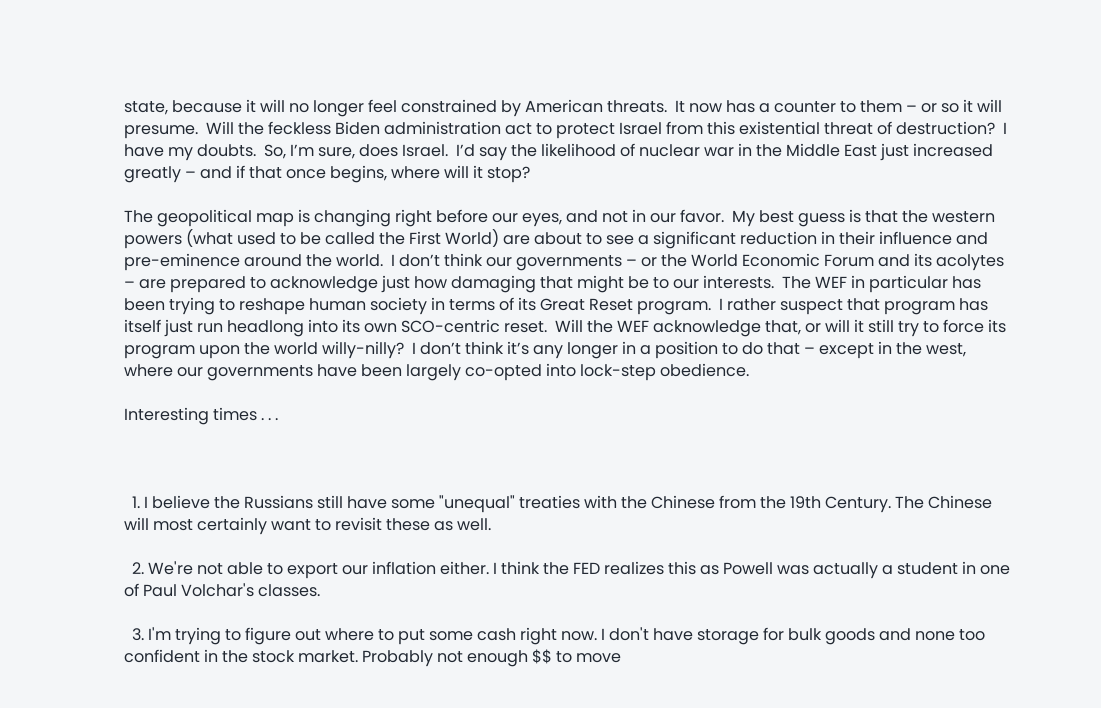state, because it will no longer feel constrained by American threats.  It now has a counter to them – or so it will presume.  Will the feckless Biden administration act to protect Israel from this existential threat of destruction?  I have my doubts.  So, I’m sure, does Israel.  I’d say the likelihood of nuclear war in the Middle East just increased greatly – and if that once begins, where will it stop?

The geopolitical map is changing right before our eyes, and not in our favor.  My best guess is that the western powers (what used to be called the First World) are about to see a significant reduction in their influence and pre-eminence around the world.  I don’t think our governments – or the World Economic Forum and its acolytes – are prepared to acknowledge just how damaging that might be to our interests.  The WEF in particular has been trying to reshape human society in terms of its Great Reset program.  I rather suspect that program has itself just run headlong into its own SCO-centric reset.  Will the WEF acknowledge that, or will it still try to force its program upon the world willy-nilly?  I don’t think it’s any longer in a position to do that – except in the west, where our governments have been largely co-opted into lock-step obedience.

Interesting times . . .



  1. I believe the Russians still have some "unequal" treaties with the Chinese from the 19th Century. The Chinese will most certainly want to revisit these as well.

  2. We're not able to export our inflation either. I think the FED realizes this as Powell was actually a student in one of Paul Volchar's classes.

  3. I'm trying to figure out where to put some cash right now. I don't have storage for bulk goods and none too confident in the stock market. Probably not enough $$ to move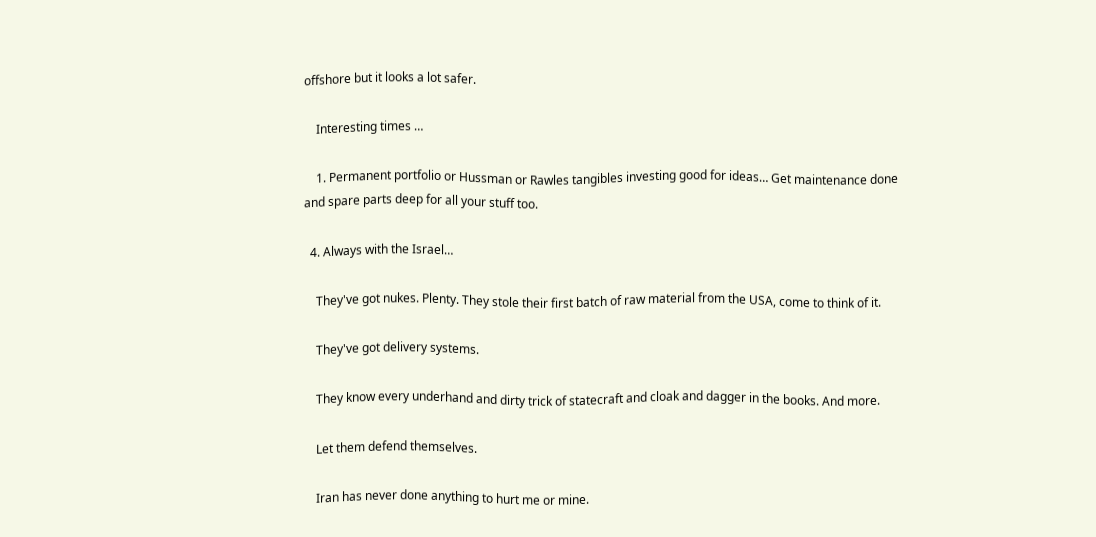offshore but it looks a lot safer.

    Interesting times …

    1. Permanent portfolio or Hussman or Rawles tangibles investing good for ideas… Get maintenance done and spare parts deep for all your stuff too.

  4. Always with the Israel…

    They've got nukes. Plenty. They stole their first batch of raw material from the USA, come to think of it.

    They've got delivery systems.

    They know every underhand and dirty trick of statecraft and cloak and dagger in the books. And more.

    Let them defend themselves.

    Iran has never done anything to hurt me or mine.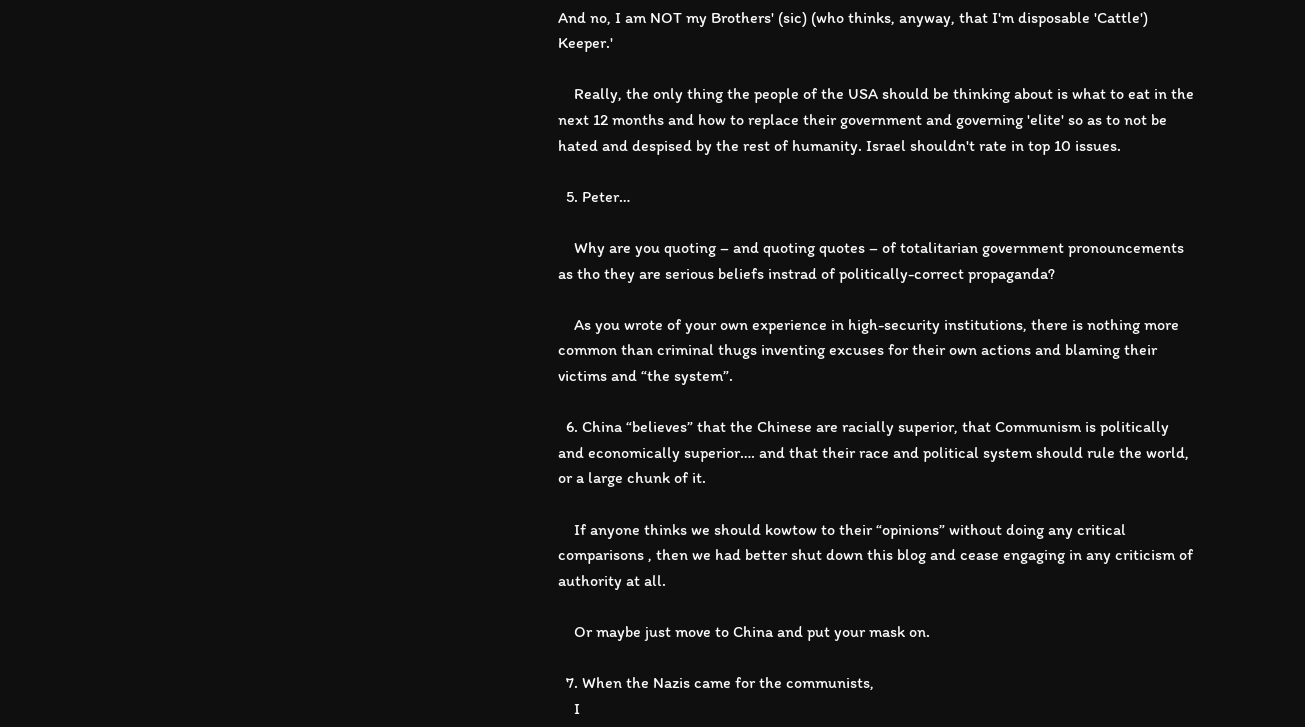And no, I am NOT my Brothers' (sic) (who thinks, anyway, that I'm disposable 'Cattle') Keeper.'

    Really, the only thing the people of the USA should be thinking about is what to eat in the next 12 months and how to replace their government and governing 'elite' so as to not be hated and despised by the rest of humanity. Israel shouldn't rate in top 10 issues.

  5. Peter…

    Why are you quoting – and quoting quotes – of totalitarian government pronouncements as tho they are serious beliefs instrad of politically-correct propaganda?

    As you wrote of your own experience in high-security institutions, there is nothing more common than criminal thugs inventing excuses for their own actions and blaming their victims and “the system”.

  6. China “believes” that the Chinese are racially superior, that Communism is politically and economically superior…. and that their race and political system should rule the world, or a large chunk of it.

    If anyone thinks we should kowtow to their “opinions” without doing any critical comparisons , then we had better shut down this blog and cease engaging in any criticism of authority at all.

    Or maybe just move to China and put your mask on.

  7. When the Nazis came for the communists,
    I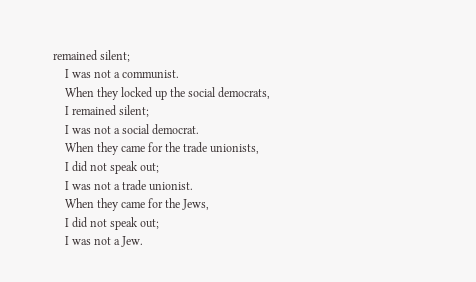remained silent;
    I was not a communist.
    When they locked up the social democrats,
    I remained silent;
    I was not a social democrat.
    When they came for the trade unionists,
    I did not speak out;
    I was not a trade unionist.
    When they came for the Jews,
    I did not speak out;
    I was not a Jew.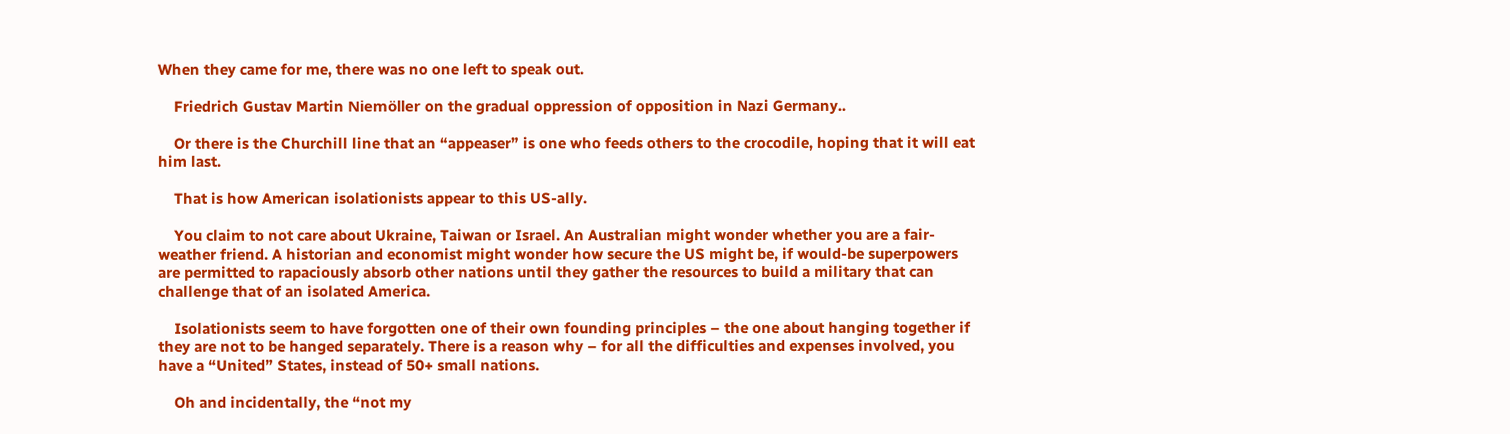When they came for me, there was no one left to speak out.

    Friedrich Gustav Martin Niemöller on the gradual oppression of opposition in Nazi Germany..

    Or there is the Churchill line that an “appeaser” is one who feeds others to the crocodile, hoping that it will eat him last.

    That is how American isolationists appear to this US-ally.

    You claim to not care about Ukraine, Taiwan or Israel. An Australian might wonder whether you are a fair-weather friend. A historian and economist might wonder how secure the US might be, if would-be superpowers are permitted to rapaciously absorb other nations until they gather the resources to build a military that can challenge that of an isolated America.

    Isolationists seem to have forgotten one of their own founding principles – the one about hanging together if they are not to be hanged separately. There is a reason why – for all the difficulties and expenses involved, you have a “United” States, instead of 50+ small nations.

    Oh and incidentally, the “not my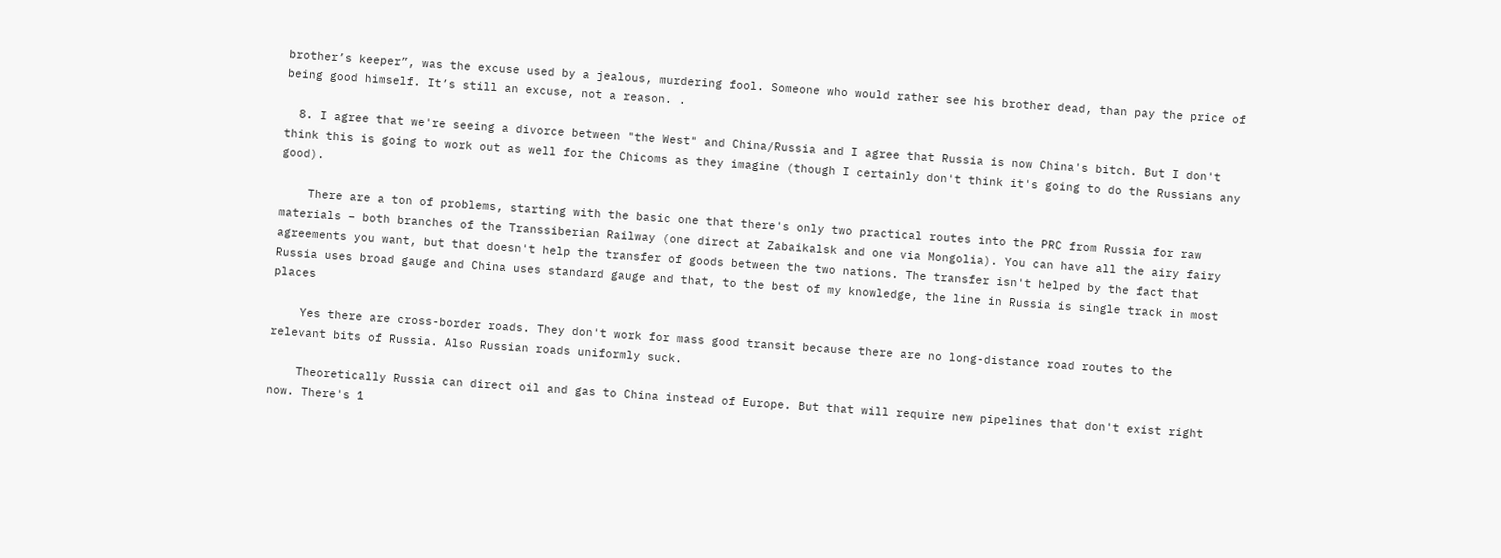brother’s keeper”, was the excuse used by a jealous, murdering fool. Someone who would rather see his brother dead, than pay the price of being good himself. It’s still an excuse, not a reason. .

  8. I agree that we're seeing a divorce between "the West" and China/Russia and I agree that Russia is now China's bitch. But I don't think this is going to work out as well for the Chicoms as they imagine (though I certainly don't think it's going to do the Russians any good).

    There are a ton of problems, starting with the basic one that there's only two practical routes into the PRC from Russia for raw materials – both branches of the Transsiberian Railway (one direct at Zabaikalsk and one via Mongolia). You can have all the airy fairy agreements you want, but that doesn't help the transfer of goods between the two nations. The transfer isn't helped by the fact that Russia uses broad gauge and China uses standard gauge and that, to the best of my knowledge, the line in Russia is single track in most places

    Yes there are cross-border roads. They don't work for mass good transit because there are no long-distance road routes to the relevant bits of Russia. Also Russian roads uniformly suck.

    Theoretically Russia can direct oil and gas to China instead of Europe. But that will require new pipelines that don't exist right now. There's 1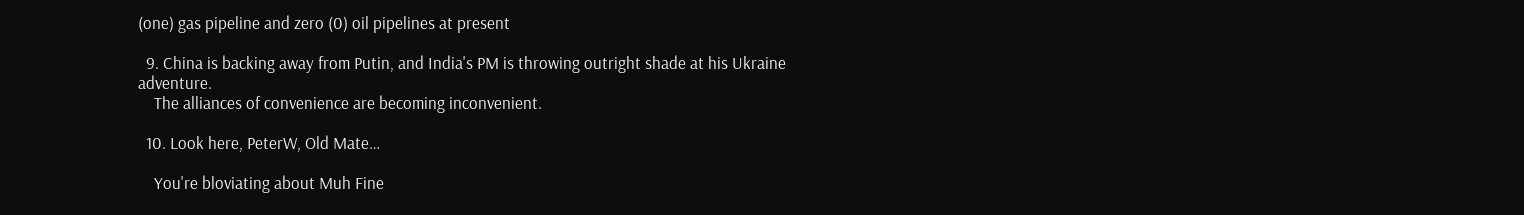(one) gas pipeline and zero (0) oil pipelines at present

  9. China is backing away from Putin, and India's PM is throwing outright shade at his Ukraine adventure.
    The alliances of convenience are becoming inconvenient.

  10. Look here, PeterW, Old Mate…

    You're bloviating about Muh Fine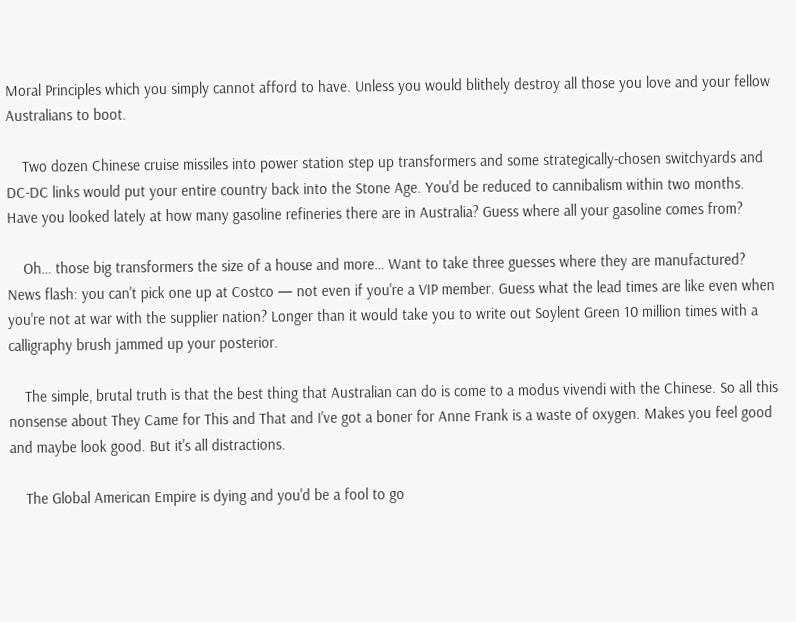Moral Principles which you simply cannot afford to have. Unless you would blithely destroy all those you love and your fellow Australians to boot.

    Two dozen Chinese cruise missiles into power station step up transformers and some strategically-chosen switchyards and DC-DC links would put your entire country back into the Stone Age. You'd be reduced to cannibalism within two months. Have you looked lately at how many gasoline refineries there are in Australia? Guess where all your gasoline comes from?

    Oh… those big transformers the size of a house and more… Want to take three guesses where they are manufactured? News flash: you can't pick one up at Costco — not even if you're a VIP member. Guess what the lead times are like even when you're not at war with the supplier nation? Longer than it would take you to write out Soylent Green 10 million times with a calligraphy brush jammed up your posterior.

    The simple, brutal truth is that the best thing that Australian can do is come to a modus vivendi with the Chinese. So all this nonsense about They Came for This and That and I've got a boner for Anne Frank is a waste of oxygen. Makes you feel good and maybe look good. But it's all distractions.

    The Global American Empire is dying and you'd be a fool to go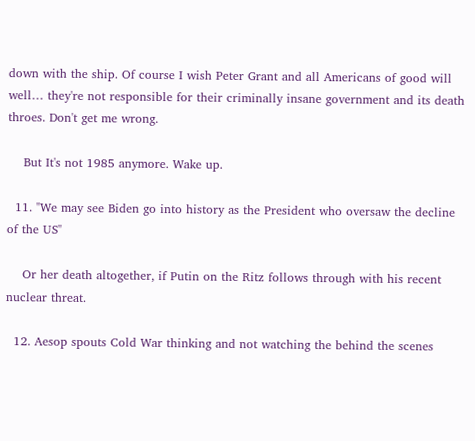down with the ship. Of course I wish Peter Grant and all Americans of good will well… they're not responsible for their criminally insane government and its death throes. Don't get me wrong.

    But It's not 1985 anymore. Wake up.

  11. "We may see Biden go into history as the President who oversaw the decline of the US"

    Or her death altogether, if Putin on the Ritz follows through with his recent nuclear threat.

  12. Aesop spouts Cold War thinking and not watching the behind the scenes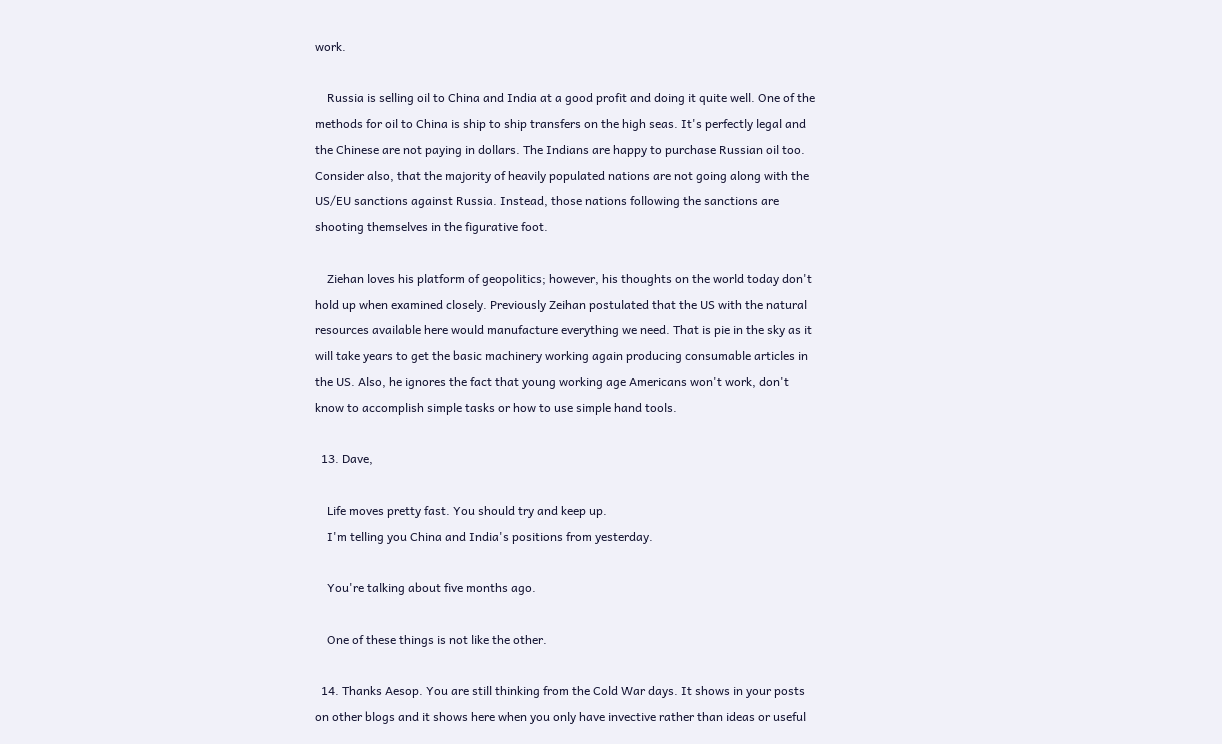work.

    Russia is selling oil to China and India at a good profit and doing it quite well. One of the methods for oil to China is ship to ship transfers on the high seas. It's perfectly legal and the Chinese are not paying in dollars. The Indians are happy to purchase Russian oil too. Consider also, that the majority of heavily populated nations are not going along with the US/EU sanctions against Russia. Instead, those nations following the sanctions are shooting themselves in the figurative foot.

    Ziehan loves his platform of geopolitics; however, his thoughts on the world today don't hold up when examined closely. Previously Zeihan postulated that the US with the natural resources available here would manufacture everything we need. That is pie in the sky as it will take years to get the basic machinery working again producing consumable articles in the US. Also, he ignores the fact that young working age Americans won't work, don't know to accomplish simple tasks or how to use simple hand tools.

  13. Dave,

    Life moves pretty fast. You should try and keep up.
    I'm telling you China and India's positions from yesterday.

    You're talking about five months ago.

    One of these things is not like the other.

  14. Thanks Aesop. You are still thinking from the Cold War days. It shows in your posts on other blogs and it shows here when you only have invective rather than ideas or useful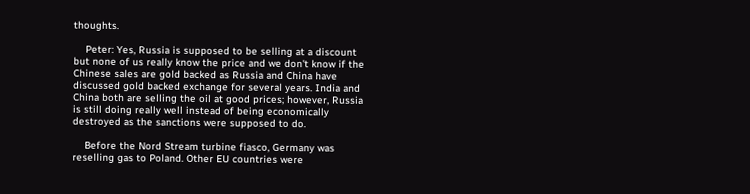thoughts.

    Peter: Yes, Russia is supposed to be selling at a discount but none of us really know the price and we don't know if the Chinese sales are gold backed as Russia and China have discussed gold backed exchange for several years. India and China both are selling the oil at good prices; however, Russia is still doing really well instead of being economically destroyed as the sanctions were supposed to do.

    Before the Nord Stream turbine fiasco, Germany was reselling gas to Poland. Other EU countries were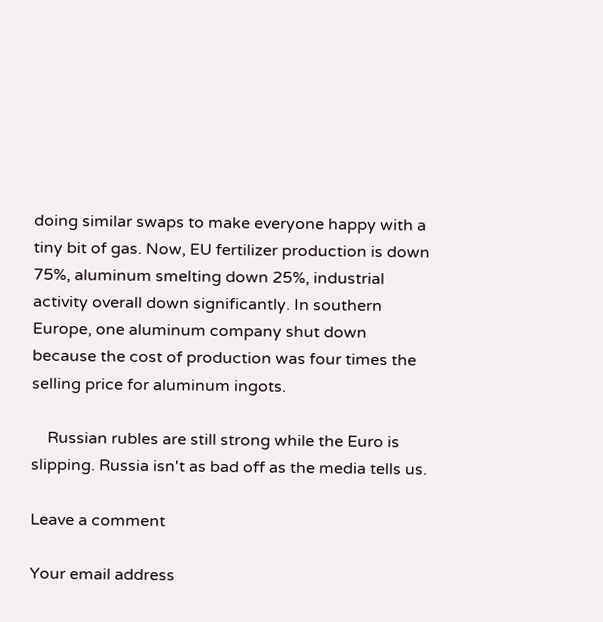doing similar swaps to make everyone happy with a tiny bit of gas. Now, EU fertilizer production is down 75%, aluminum smelting down 25%, industrial activity overall down significantly. In southern Europe, one aluminum company shut down because the cost of production was four times the selling price for aluminum ingots.

    Russian rubles are still strong while the Euro is slipping. Russia isn't as bad off as the media tells us.

Leave a comment

Your email address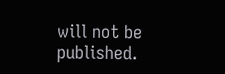will not be published.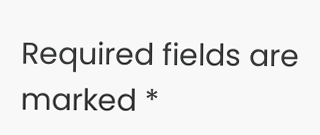Required fields are marked *